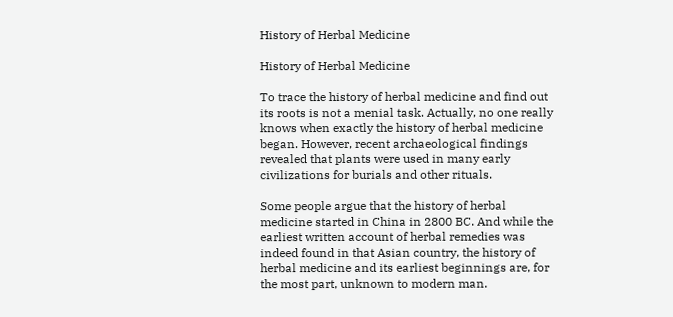History of Herbal Medicine

History of Herbal Medicine

To trace the history of herbal medicine and find out its roots is not a menial task. Actually, no one really knows when exactly the history of herbal medicine began. However, recent archaeological findings revealed that plants were used in many early civilizations for burials and other rituals.

Some people argue that the history of herbal medicine started in China in 2800 BC. And while the earliest written account of herbal remedies was indeed found in that Asian country, the history of herbal medicine and its earliest beginnings are, for the most part, unknown to modern man.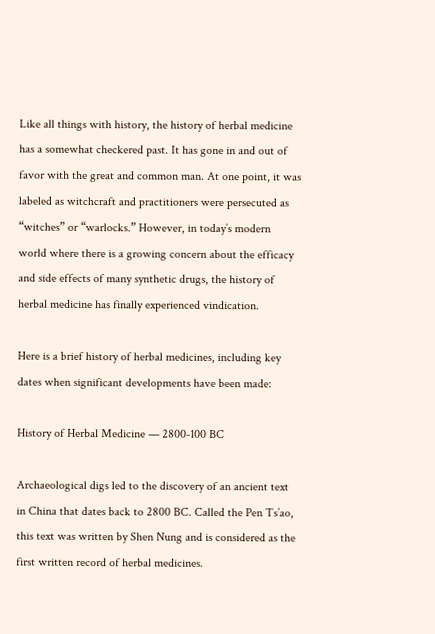Like all things with history, the history of herbal medicine has a somewhat checkered past. It has gone in and out of favor with the great and common man. At one point, it was labeled as witchcraft and practitioners were persecuted as “witches” or “warlocks.” However, in today’s modern world where there is a growing concern about the efficacy and side effects of many synthetic drugs, the history of herbal medicine has finally experienced vindication.

Here is a brief history of herbal medicines, including key dates when significant developments have been made:

History of Herbal Medicine — 2800-100 BC

Archaeological digs led to the discovery of an ancient text in China that dates back to 2800 BC. Called the Pen Ts’ao, this text was written by Shen Nung and is considered as the first written record of herbal medicines.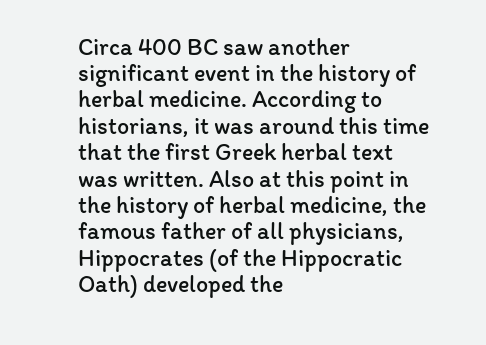Circa 400 BC saw another significant event in the history of herbal medicine. According to historians, it was around this time that the first Greek herbal text was written. Also at this point in the history of herbal medicine, the famous father of all physicians, Hippocrates (of the Hippocratic Oath) developed the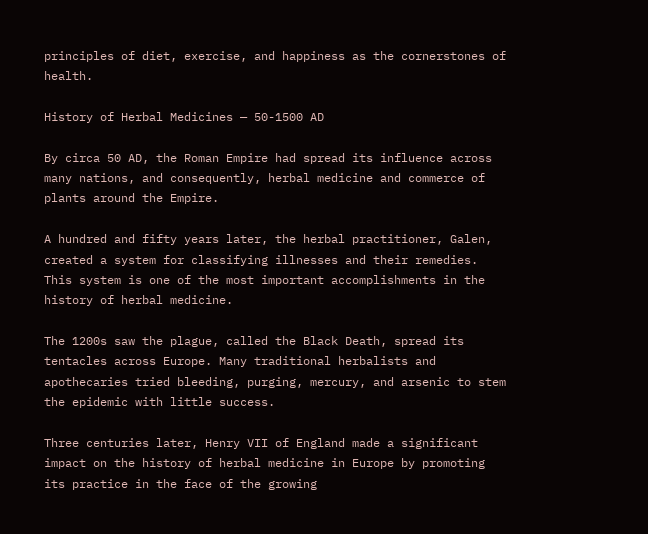principles of diet, exercise, and happiness as the cornerstones of health.

History of Herbal Medicines — 50-1500 AD

By circa 50 AD, the Roman Empire had spread its influence across many nations, and consequently, herbal medicine and commerce of plants around the Empire.

A hundred and fifty years later, the herbal practitioner, Galen, created a system for classifying illnesses and their remedies. This system is one of the most important accomplishments in the history of herbal medicine.

The 1200s saw the plague, called the Black Death, spread its tentacles across Europe. Many traditional herbalists and apothecaries tried bleeding, purging, mercury, and arsenic to stem the epidemic with little success.

Three centuries later, Henry VII of England made a significant impact on the history of herbal medicine in Europe by promoting its practice in the face of the growing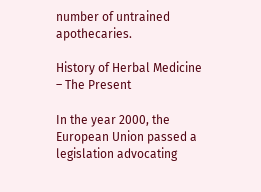number of untrained apothecaries.

History of Herbal Medicine – The Present

In the year 2000, the European Union passed a legislation advocating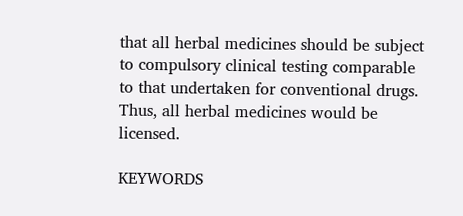that all herbal medicines should be subject to compulsory clinical testing comparable to that undertaken for conventional drugs. Thus, all herbal medicines would be licensed.

KEYWORDS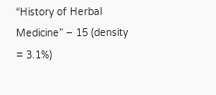“History of Herbal Medicine” – 15 (density = 3.1%)